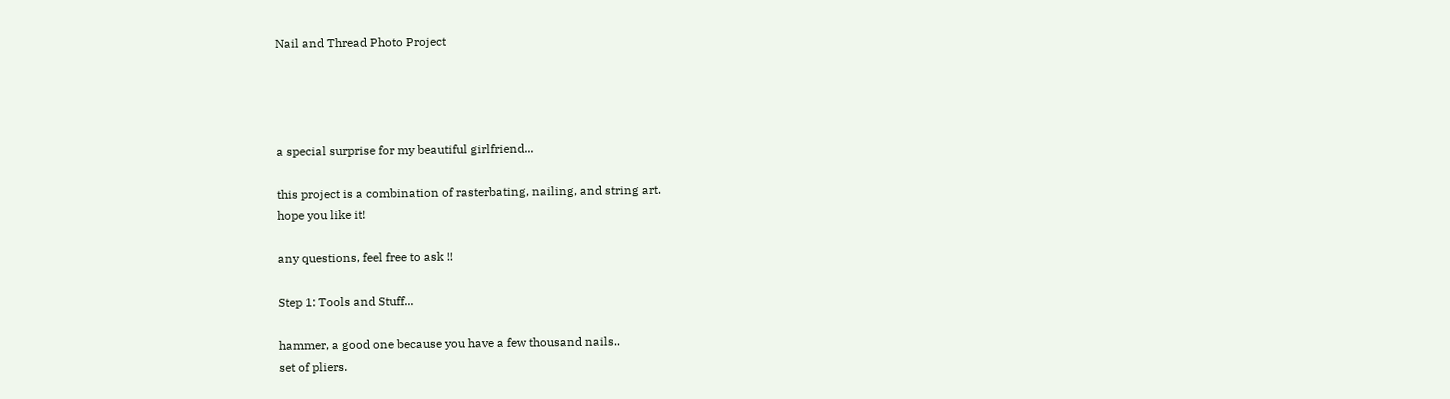Nail and Thread Photo Project




a special surprise for my beautiful girlfriend...

this project is a combination of rasterbating, nailing, and string art.
hope you like it!

any questions, feel free to ask !!

Step 1: Tools and Stuff...

hammer, a good one because you have a few thousand nails..
set of pliers.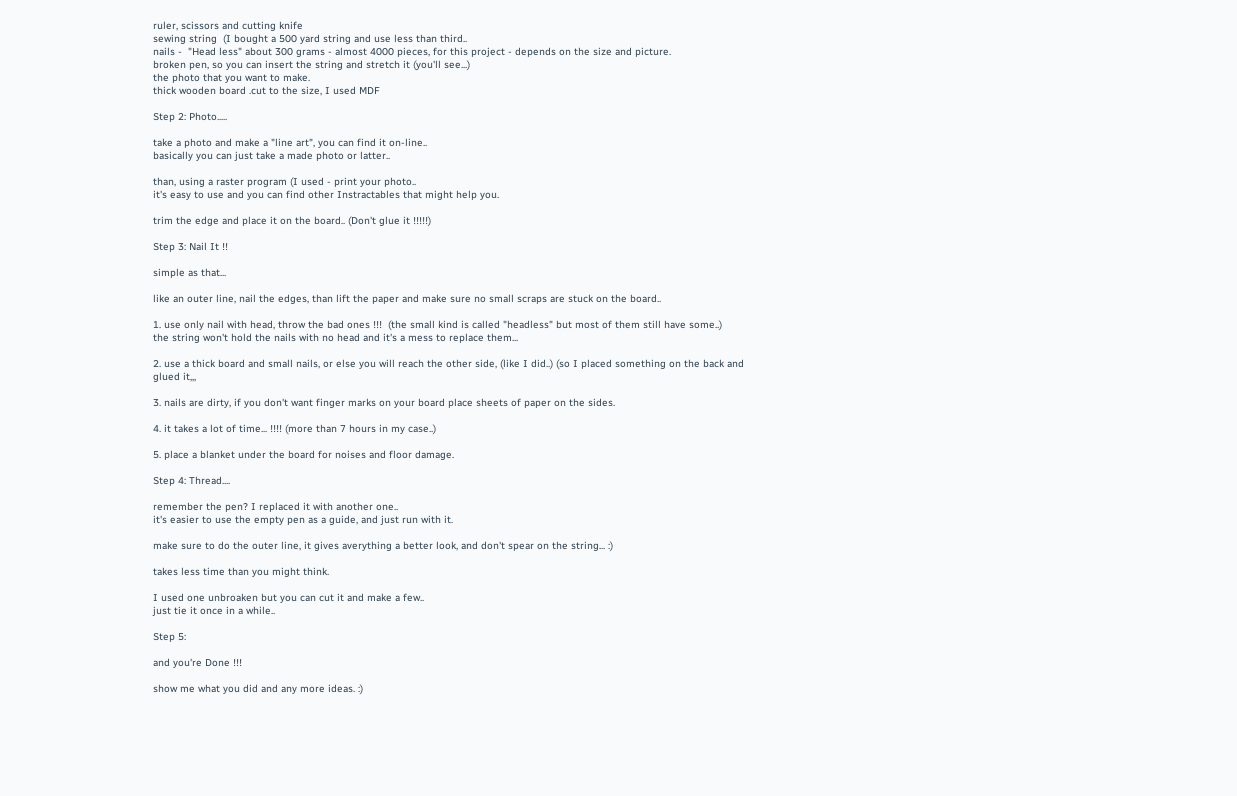ruler, scissors and cutting knife
sewing string  (I bought a 500 yard string and use less than third..
nails -  "Head less" about 300 grams - almost 4000 pieces, for this project - depends on the size and picture.
broken pen, so you can insert the string and stretch it (you'll see...)
the photo that you want to make.
thick wooden board .cut to the size, I used MDF

Step 2: Photo.....

take a photo and make a "line art", you can find it on-line..
basically you can just take a made photo or latter..

than, using a raster program (I used - print your photo..
it's easy to use and you can find other Instractables that might help you.

trim the edge and place it on the board.. (Don't glue it !!!!!)

Step 3: Nail It !!

simple as that...

like an outer line, nail the edges, than lift the paper and make sure no small scraps are stuck on the board..

1. use only nail with head, throw the bad ones !!!  (the small kind is called "headless" but most of them still have some..)
the string won't hold the nails with no head and it's a mess to replace them...

2. use a thick board and small nails, or else you will reach the other side, (like I did..) (so I placed something on the back and glued it,,,

3. nails are dirty, if you don't want finger marks on your board place sheets of paper on the sides.

4. it takes a lot of time... !!!! (more than 7 hours in my case..)

5. place a blanket under the board for noises and floor damage.

Step 4: Thread....

remember the pen? I replaced it with another one..
it's easier to use the empty pen as a guide, and just run with it.

make sure to do the outer line, it gives averything a better look, and don't spear on the string... :)

takes less time than you might think.

I used one unbroaken but you can cut it and make a few..
just tie it once in a while..

Step 5:

and you're Done !!!

show me what you did and any more ideas. :)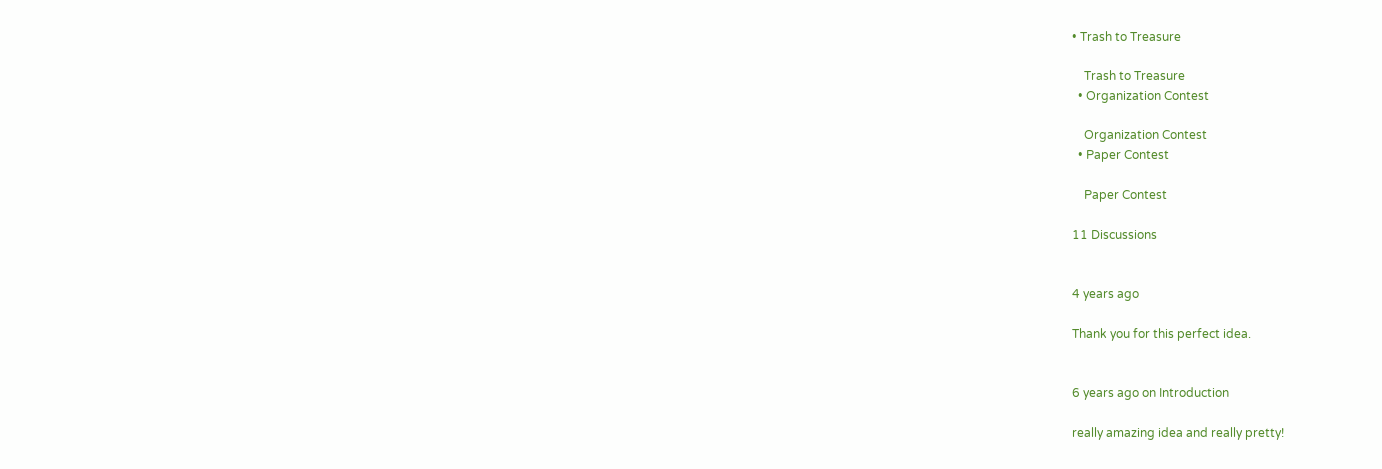• Trash to Treasure

    Trash to Treasure
  • Organization Contest

    Organization Contest
  • Paper Contest

    Paper Contest

11 Discussions


4 years ago

Thank you for this perfect idea.


6 years ago on Introduction

really amazing idea and really pretty!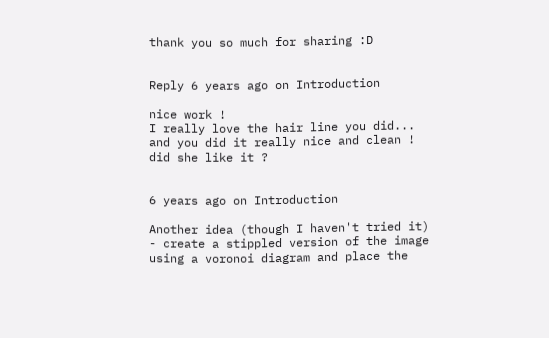thank you so much for sharing :D


Reply 6 years ago on Introduction

nice work !
I really love the hair line you did...
and you did it really nice and clean !
did she like it ?


6 years ago on Introduction

Another idea (though I haven't tried it) - create a stippled version of the image using a voronoi diagram and place the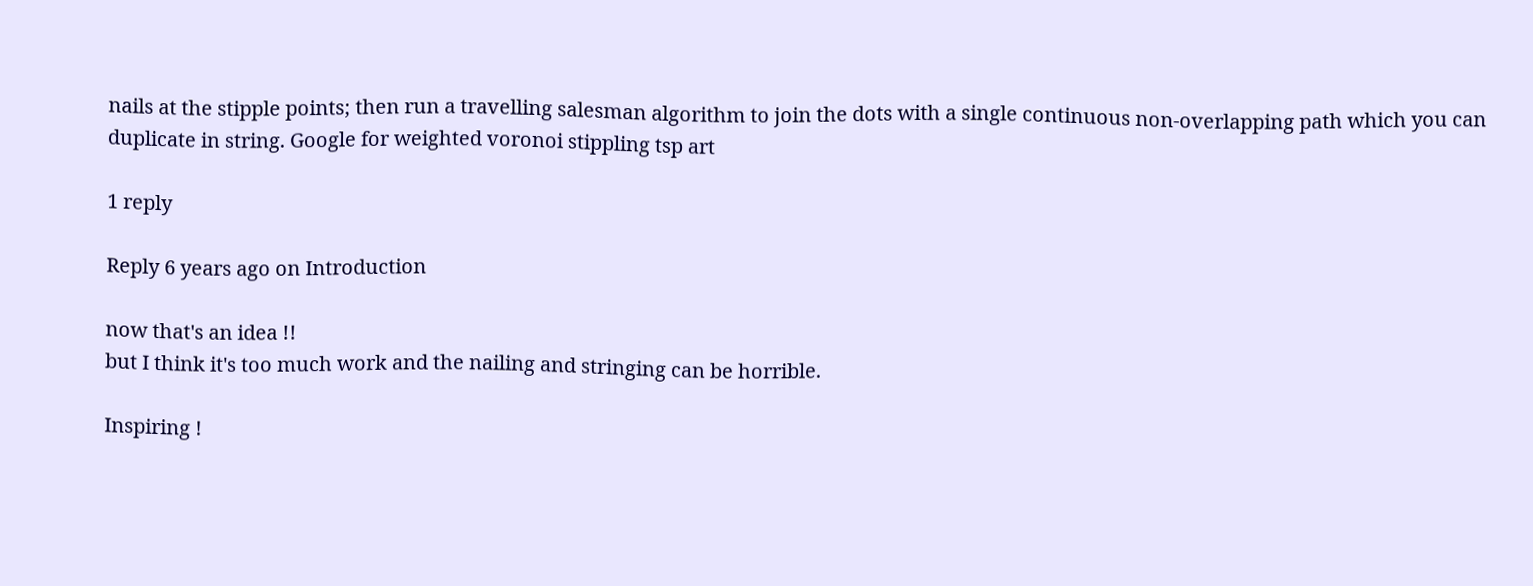nails at the stipple points; then run a travelling salesman algorithm to join the dots with a single continuous non-overlapping path which you can duplicate in string. Google for weighted voronoi stippling tsp art

1 reply

Reply 6 years ago on Introduction

now that's an idea !!
but I think it's too much work and the nailing and stringing can be horrible.

Inspiring !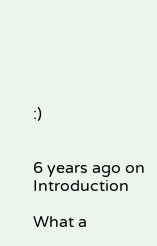:)


6 years ago on Introduction

What a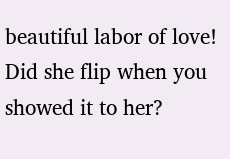beautiful labor of love! Did she flip when you showed it to her?